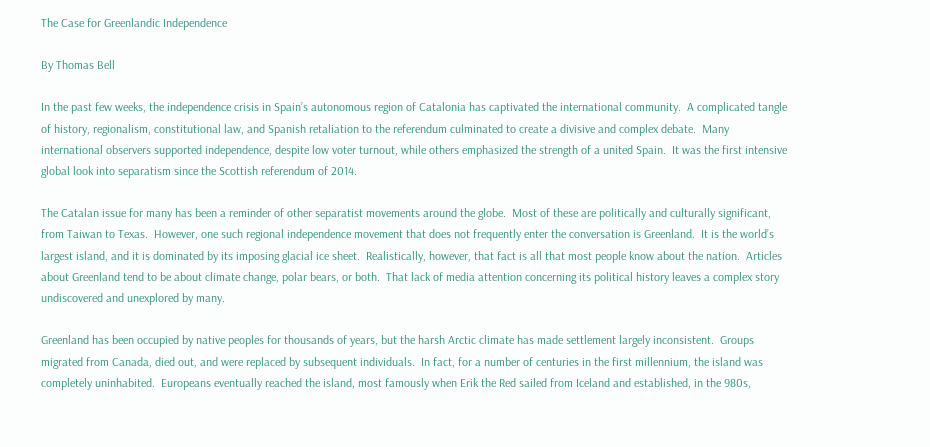The Case for Greenlandic Independence

By Thomas Bell

In the past few weeks, the independence crisis in Spain’s autonomous region of Catalonia has captivated the international community.  A complicated tangle of history, regionalism, constitutional law, and Spanish retaliation to the referendum culminated to create a divisive and complex debate.  Many international observers supported independence, despite low voter turnout, while others emphasized the strength of a united Spain.  It was the first intensive global look into separatism since the Scottish referendum of 2014.

The Catalan issue for many has been a reminder of other separatist movements around the globe.  Most of these are politically and culturally significant, from Taiwan to Texas.  However, one such regional independence movement that does not frequently enter the conversation is Greenland.  It is the world’s largest island, and it is dominated by its imposing glacial ice sheet.  Realistically, however, that fact is all that most people know about the nation.  Articles about Greenland tend to be about climate change, polar bears, or both.  That lack of media attention concerning its political history leaves a complex story undiscovered and unexplored by many.

Greenland has been occupied by native peoples for thousands of years, but the harsh Arctic climate has made settlement largely inconsistent.  Groups migrated from Canada, died out, and were replaced by subsequent individuals.  In fact, for a number of centuries in the first millennium, the island was completely uninhabited.  Europeans eventually reached the island, most famously when Erik the Red sailed from Iceland and established, in the 980s,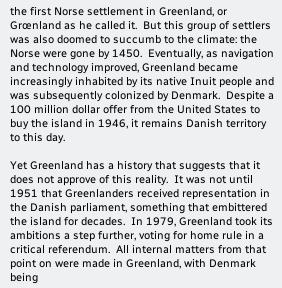the first Norse settlement in Greenland, or Grœnland as he called it.  But this group of settlers was also doomed to succumb to the climate: the Norse were gone by 1450.  Eventually, as navigation and technology improved, Greenland became increasingly inhabited by its native Inuit people and was subsequently colonized by Denmark.  Despite a 100 million dollar offer from the United States to buy the island in 1946, it remains Danish territory to this day.

Yet Greenland has a history that suggests that it does not approve of this reality.  It was not until 1951 that Greenlanders received representation in the Danish parliament, something that embittered the island for decades.  In 1979, Greenland took its ambitions a step further, voting for home rule in a critical referendum.  All internal matters from that point on were made in Greenland, with Denmark being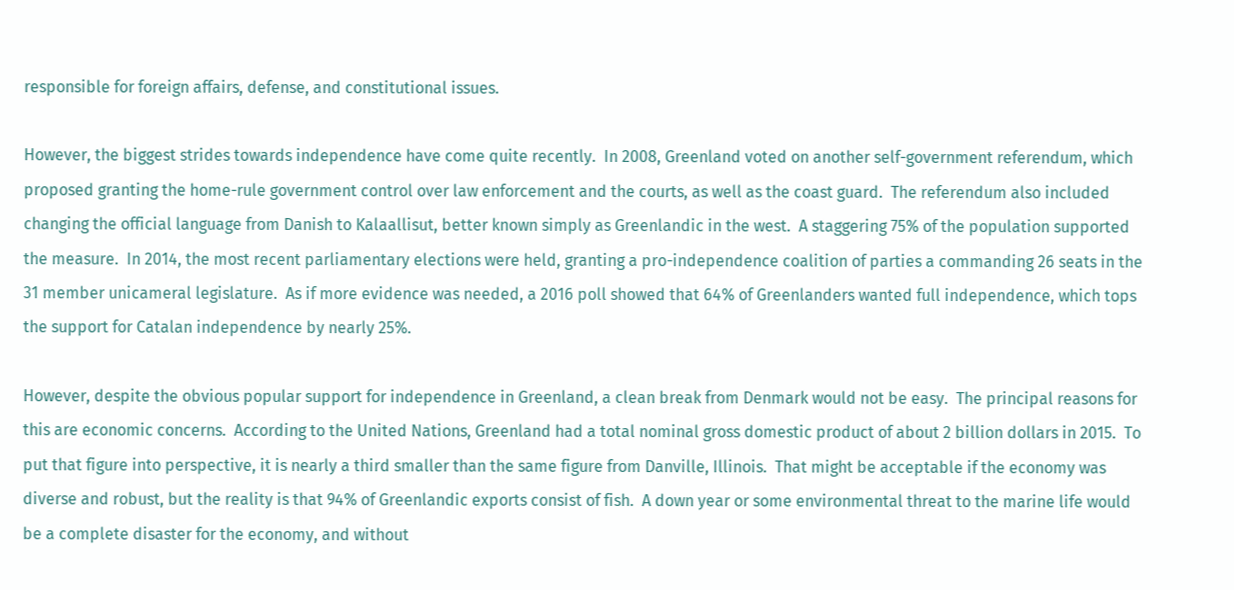responsible for foreign affairs, defense, and constitutional issues.

However, the biggest strides towards independence have come quite recently.  In 2008, Greenland voted on another self-government referendum, which proposed granting the home-rule government control over law enforcement and the courts, as well as the coast guard.  The referendum also included changing the official language from Danish to Kalaallisut, better known simply as Greenlandic in the west.  A staggering 75% of the population supported the measure.  In 2014, the most recent parliamentary elections were held, granting a pro-independence coalition of parties a commanding 26 seats in the 31 member unicameral legislature.  As if more evidence was needed, a 2016 poll showed that 64% of Greenlanders wanted full independence, which tops the support for Catalan independence by nearly 25%.

However, despite the obvious popular support for independence in Greenland, a clean break from Denmark would not be easy.  The principal reasons for this are economic concerns.  According to the United Nations, Greenland had a total nominal gross domestic product of about 2 billion dollars in 2015.  To put that figure into perspective, it is nearly a third smaller than the same figure from Danville, Illinois.  That might be acceptable if the economy was diverse and robust, but the reality is that 94% of Greenlandic exports consist of fish.  A down year or some environmental threat to the marine life would be a complete disaster for the economy, and without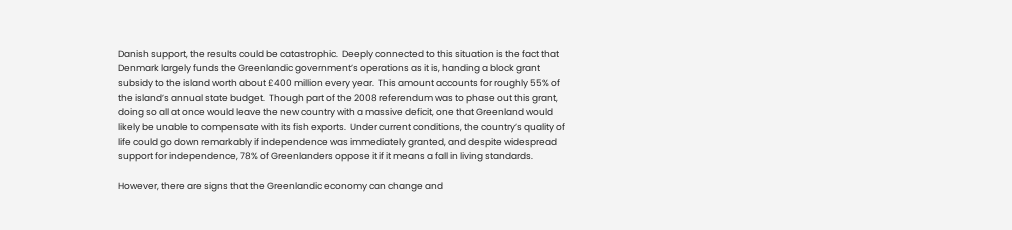Danish support, the results could be catastrophic.  Deeply connected to this situation is the fact that Denmark largely funds the Greenlandic government’s operations as it is, handing a block grant subsidy to the island worth about £400 million every year.  This amount accounts for roughly 55% of the island’s annual state budget.  Though part of the 2008 referendum was to phase out this grant, doing so all at once would leave the new country with a massive deficit, one that Greenland would likely be unable to compensate with its fish exports.  Under current conditions, the country’s quality of life could go down remarkably if independence was immediately granted, and despite widespread support for independence, 78% of Greenlanders oppose it if it means a fall in living standards.

However, there are signs that the Greenlandic economy can change and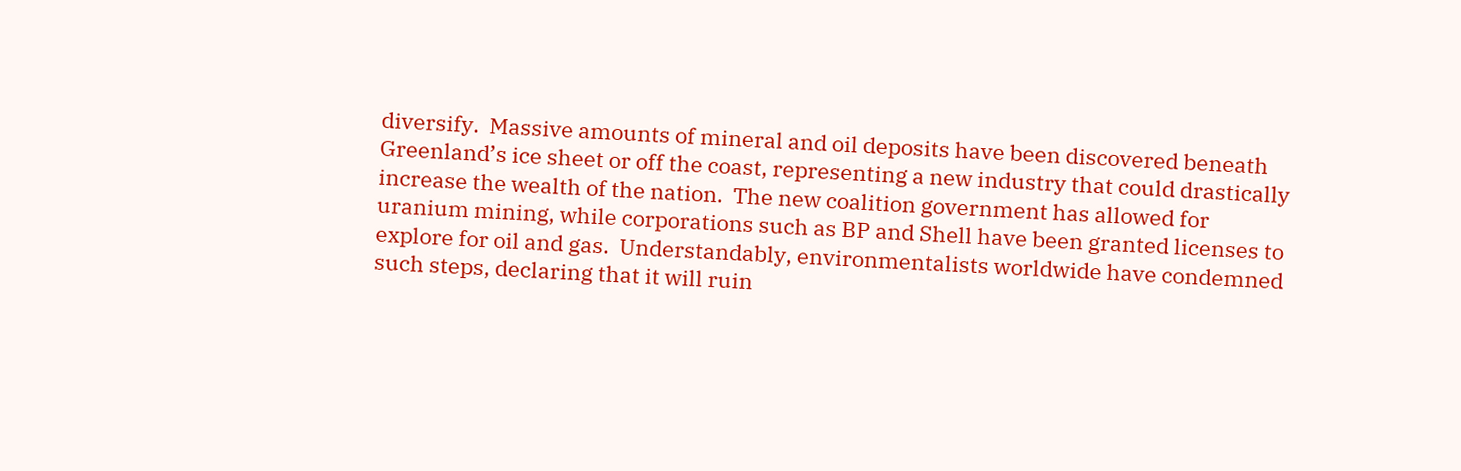diversify.  Massive amounts of mineral and oil deposits have been discovered beneath Greenland’s ice sheet or off the coast, representing a new industry that could drastically increase the wealth of the nation.  The new coalition government has allowed for uranium mining, while corporations such as BP and Shell have been granted licenses to explore for oil and gas.  Understandably, environmentalists worldwide have condemned such steps, declaring that it will ruin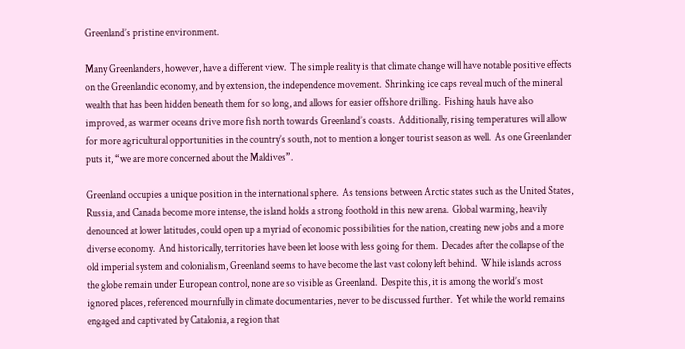Greenland’s pristine environment.

Many Greenlanders, however, have a different view.  The simple reality is that climate change will have notable positive effects on the Greenlandic economy, and by extension, the independence movement.  Shrinking ice caps reveal much of the mineral wealth that has been hidden beneath them for so long, and allows for easier offshore drilling.  Fishing hauls have also improved, as warmer oceans drive more fish north towards Greenland’s coasts.  Additionally, rising temperatures will allow for more agricultural opportunities in the country’s south, not to mention a longer tourist season as well.  As one Greenlander puts it, “we are more concerned about the Maldives”.

Greenland occupies a unique position in the international sphere.  As tensions between Arctic states such as the United States, Russia, and Canada become more intense, the island holds a strong foothold in this new arena.  Global warming, heavily denounced at lower latitudes, could open up a myriad of economic possibilities for the nation, creating new jobs and a more diverse economy.  And historically, territories have been let loose with less going for them.  Decades after the collapse of the old imperial system and colonialism, Greenland seems to have become the last vast colony left behind.  While islands across the globe remain under European control, none are so visible as Greenland.  Despite this, it is among the world’s most ignored places, referenced mournfully in climate documentaries, never to be discussed further.  Yet while the world remains engaged and captivated by Catalonia, a region that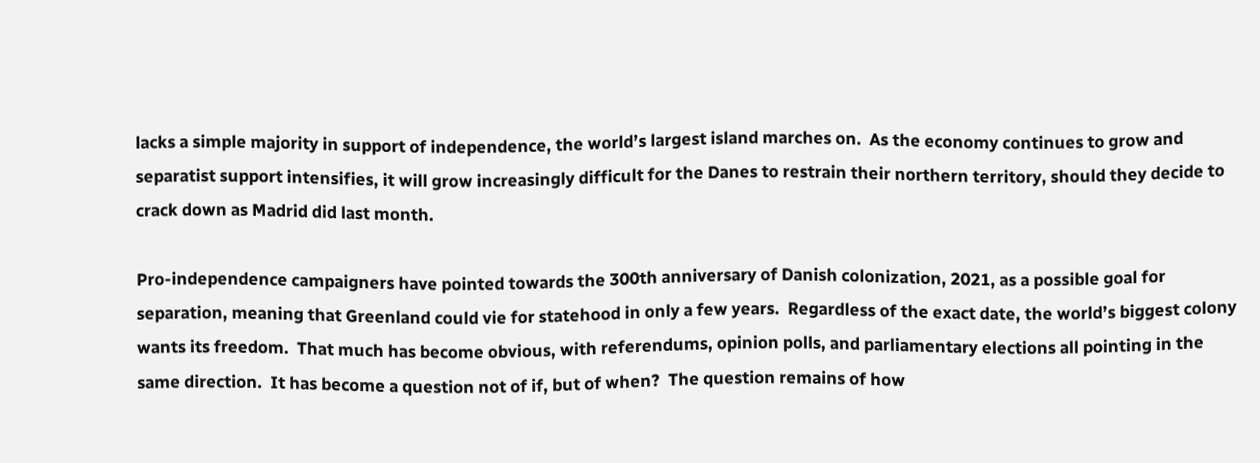lacks a simple majority in support of independence, the world’s largest island marches on.  As the economy continues to grow and separatist support intensifies, it will grow increasingly difficult for the Danes to restrain their northern territory, should they decide to crack down as Madrid did last month.

Pro-independence campaigners have pointed towards the 300th anniversary of Danish colonization, 2021, as a possible goal for separation, meaning that Greenland could vie for statehood in only a few years.  Regardless of the exact date, the world’s biggest colony wants its freedom.  That much has become obvious, with referendums, opinion polls, and parliamentary elections all pointing in the same direction.  It has become a question not of if, but of when?  The question remains of how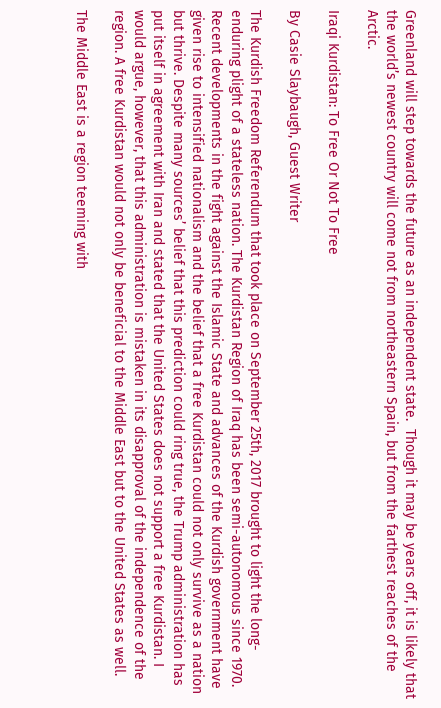Greenland will step towards the future as an independent state.  Though it may be years off, it is likely that the world’s newest country will come not from northeastern Spain, but from the farthest reaches of the Arctic.

Iraqi Kurdistan: To Free Or Not To Free

By Casie Slaybaugh, Guest Writer

The Kurdish Freedom Referendum that took place on September 25th, 2017 brought to light the long-enduring plight of a stateless nation. The Kurdistan Region of Iraq has been semi-autonomous since 1970. Recent developments in the fight against the Islamic State and advances of the Kurdish government have given rise to intensified nationalism and the belief that a free Kurdistan could not only survive as a nation but thrive. Despite many sources’ belief that this prediction could ring true, the Trump administration has put itself in agreement with Iran and stated that the United States does not support a free Kurdistan. I would argue, however, that this administration is mistaken in its disapproval of the independence of the region. A free Kurdistan would not only be beneficial to the Middle East but to the United States as well.

The Middle East is a region teeming with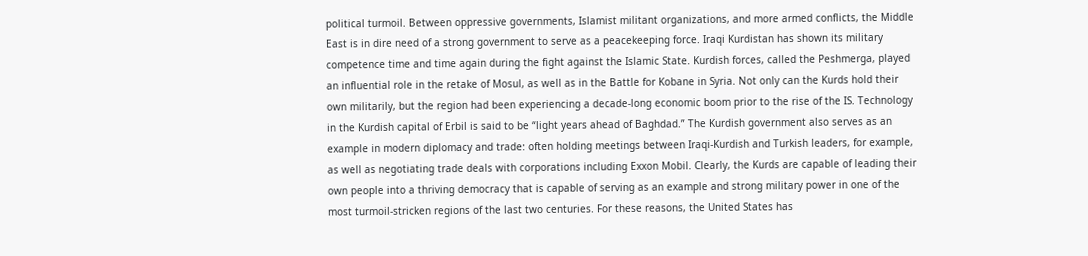political turmoil. Between oppressive governments, Islamist militant organizations, and more armed conflicts, the Middle East is in dire need of a strong government to serve as a peacekeeping force. Iraqi Kurdistan has shown its military competence time and time again during the fight against the Islamic State. Kurdish forces, called the Peshmerga, played an influential role in the retake of Mosul, as well as in the Battle for Kobane in Syria. Not only can the Kurds hold their own militarily, but the region had been experiencing a decade-long economic boom prior to the rise of the IS. Technology in the Kurdish capital of Erbil is said to be “light years ahead of Baghdad.” The Kurdish government also serves as an example in modern diplomacy and trade: often holding meetings between Iraqi-Kurdish and Turkish leaders, for example, as well as negotiating trade deals with corporations including Exxon Mobil. Clearly, the Kurds are capable of leading their own people into a thriving democracy that is capable of serving as an example and strong military power in one of the most turmoil-stricken regions of the last two centuries. For these reasons, the United States has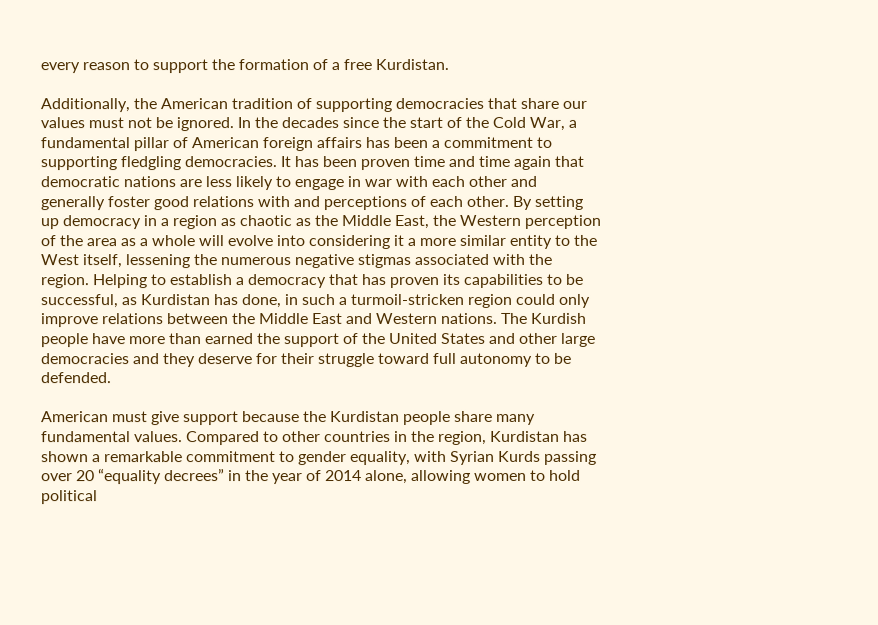every reason to support the formation of a free Kurdistan.

Additionally, the American tradition of supporting democracies that share our values must not be ignored. In the decades since the start of the Cold War, a fundamental pillar of American foreign affairs has been a commitment to supporting fledgling democracies. It has been proven time and time again that democratic nations are less likely to engage in war with each other and generally foster good relations with and perceptions of each other. By setting up democracy in a region as chaotic as the Middle East, the Western perception of the area as a whole will evolve into considering it a more similar entity to the West itself, lessening the numerous negative stigmas associated with the region. Helping to establish a democracy that has proven its capabilities to be successful, as Kurdistan has done, in such a turmoil-stricken region could only improve relations between the Middle East and Western nations. The Kurdish people have more than earned the support of the United States and other large democracies and they deserve for their struggle toward full autonomy to be defended.

American must give support because the Kurdistan people share many fundamental values. Compared to other countries in the region, Kurdistan has shown a remarkable commitment to gender equality, with Syrian Kurds passing over 20 “equality decrees” in the year of 2014 alone, allowing women to hold political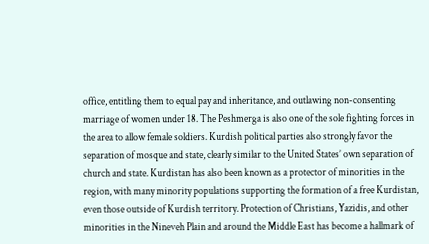office, entitling them to equal pay and inheritance, and outlawing non-consenting marriage of women under 18. The Peshmerga is also one of the sole fighting forces in the area to allow female soldiers. Kurdish political parties also strongly favor the separation of mosque and state, clearly similar to the United States’ own separation of church and state. Kurdistan has also been known as a protector of minorities in the region, with many minority populations supporting the formation of a free Kurdistan, even those outside of Kurdish territory. Protection of Christians, Yazidis, and other minorities in the Nineveh Plain and around the Middle East has become a hallmark of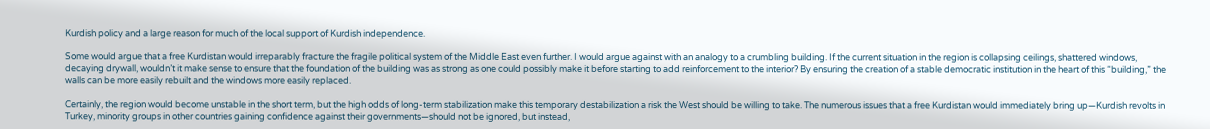Kurdish policy and a large reason for much of the local support of Kurdish independence.

Some would argue that a free Kurdistan would irreparably fracture the fragile political system of the Middle East even further. I would argue against with an analogy to a crumbling building. If the current situation in the region is collapsing ceilings, shattered windows, decaying drywall, wouldn’t it make sense to ensure that the foundation of the building was as strong as one could possibly make it before starting to add reinforcement to the interior? By ensuring the creation of a stable democratic institution in the heart of this “building,” the walls can be more easily rebuilt and the windows more easily replaced.

Certainly, the region would become unstable in the short term, but the high odds of long-term stabilization make this temporary destabilization a risk the West should be willing to take. The numerous issues that a free Kurdistan would immediately bring up—Kurdish revolts in Turkey, minority groups in other countries gaining confidence against their governments—should not be ignored, but instead,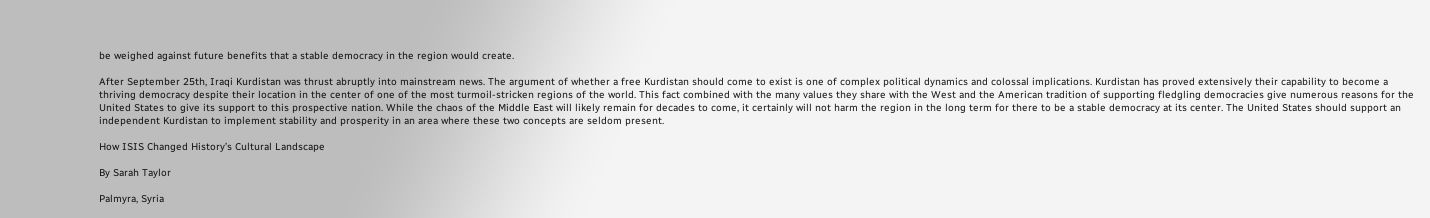be weighed against future benefits that a stable democracy in the region would create.

After September 25th, Iraqi Kurdistan was thrust abruptly into mainstream news. The argument of whether a free Kurdistan should come to exist is one of complex political dynamics and colossal implications. Kurdistan has proved extensively their capability to become a thriving democracy despite their location in the center of one of the most turmoil-stricken regions of the world. This fact combined with the many values they share with the West and the American tradition of supporting fledgling democracies give numerous reasons for the United States to give its support to this prospective nation. While the chaos of the Middle East will likely remain for decades to come, it certainly will not harm the region in the long term for there to be a stable democracy at its center. The United States should support an independent Kurdistan to implement stability and prosperity in an area where these two concepts are seldom present.

How ISIS Changed History’s Cultural Landscape

By Sarah Taylor

Palmyra, Syria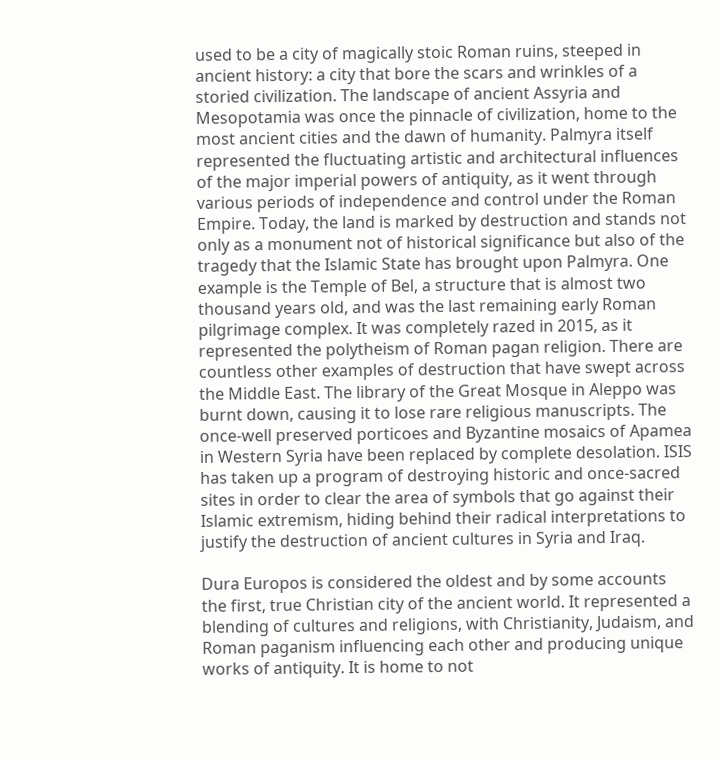used to be a city of magically stoic Roman ruins, steeped in ancient history: a city that bore the scars and wrinkles of a storied civilization. The landscape of ancient Assyria and Mesopotamia was once the pinnacle of civilization, home to the most ancient cities and the dawn of humanity. Palmyra itself represented the fluctuating artistic and architectural influences of the major imperial powers of antiquity, as it went through various periods of independence and control under the Roman Empire. Today, the land is marked by destruction and stands not only as a monument not of historical significance but also of the tragedy that the Islamic State has brought upon Palmyra. One example is the Temple of Bel, a structure that is almost two thousand years old, and was the last remaining early Roman pilgrimage complex. It was completely razed in 2015, as it represented the polytheism of Roman pagan religion. There are countless other examples of destruction that have swept across the Middle East. The library of the Great Mosque in Aleppo was burnt down, causing it to lose rare religious manuscripts. The once-well preserved porticoes and Byzantine mosaics of Apamea in Western Syria have been replaced by complete desolation. ISIS has taken up a program of destroying historic and once-sacred sites in order to clear the area of symbols that go against their Islamic extremism, hiding behind their radical interpretations to justify the destruction of ancient cultures in Syria and Iraq.

Dura Europos is considered the oldest and by some accounts the first, true Christian city of the ancient world. It represented a blending of cultures and religions, with Christianity, Judaism, and Roman paganism influencing each other and producing unique works of antiquity. It is home to not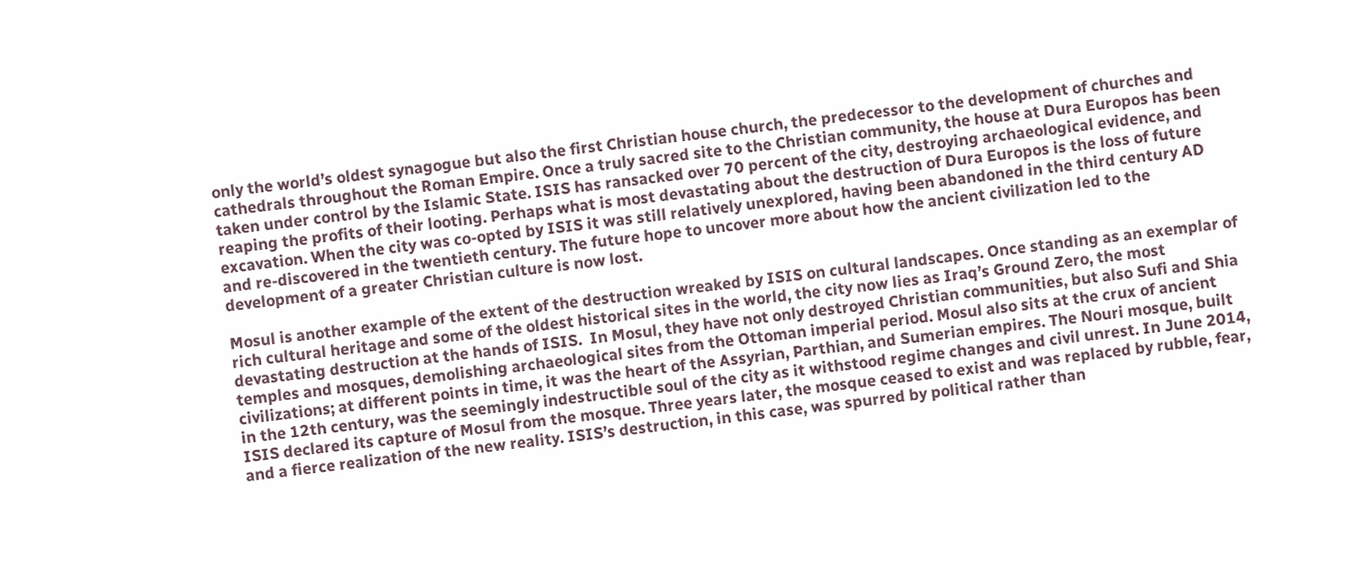only the world’s oldest synagogue but also the first Christian house church, the predecessor to the development of churches and cathedrals throughout the Roman Empire. Once a truly sacred site to the Christian community, the house at Dura Europos has been taken under control by the Islamic State. ISIS has ransacked over 70 percent of the city, destroying archaeological evidence, and reaping the profits of their looting. Perhaps what is most devastating about the destruction of Dura Europos is the loss of future excavation. When the city was co-opted by ISIS it was still relatively unexplored, having been abandoned in the third century AD and re-discovered in the twentieth century. The future hope to uncover more about how the ancient civilization led to the development of a greater Christian culture is now lost.

Mosul is another example of the extent of the destruction wreaked by ISIS on cultural landscapes. Once standing as an exemplar of rich cultural heritage and some of the oldest historical sites in the world, the city now lies as Iraq’s Ground Zero, the most devastating destruction at the hands of ISIS.  In Mosul, they have not only destroyed Christian communities, but also Sufi and Shia temples and mosques, demolishing archaeological sites from the Ottoman imperial period. Mosul also sits at the crux of ancient civilizations; at different points in time, it was the heart of the Assyrian, Parthian, and Sumerian empires. The Nouri mosque, built in the 12th century, was the seemingly indestructible soul of the city as it withstood regime changes and civil unrest. In June 2014, ISIS declared its capture of Mosul from the mosque. Three years later, the mosque ceased to exist and was replaced by rubble, fear, and a fierce realization of the new reality. ISIS’s destruction, in this case, was spurred by political rather than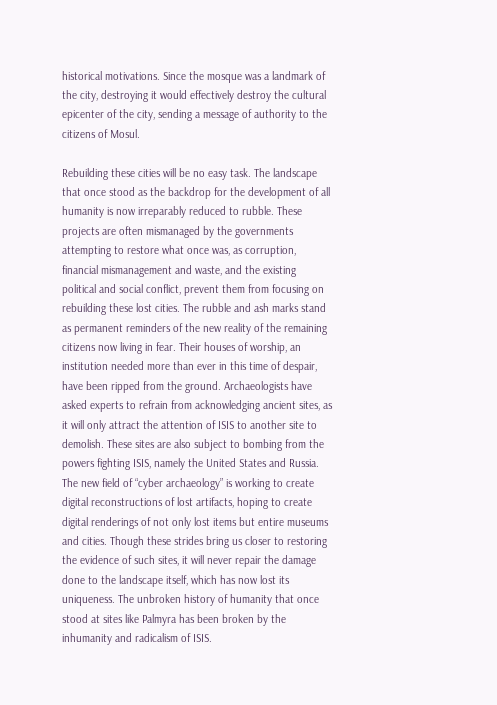historical motivations. Since the mosque was a landmark of the city, destroying it would effectively destroy the cultural epicenter of the city, sending a message of authority to the citizens of Mosul.

Rebuilding these cities will be no easy task. The landscape that once stood as the backdrop for the development of all humanity is now irreparably reduced to rubble. These projects are often mismanaged by the governments attempting to restore what once was, as corruption, financial mismanagement and waste, and the existing political and social conflict, prevent them from focusing on rebuilding these lost cities. The rubble and ash marks stand as permanent reminders of the new reality of the remaining citizens now living in fear. Their houses of worship, an institution needed more than ever in this time of despair, have been ripped from the ground. Archaeologists have asked experts to refrain from acknowledging ancient sites, as it will only attract the attention of ISIS to another site to demolish. These sites are also subject to bombing from the powers fighting ISIS, namely the United States and Russia. The new field of “cyber archaeology” is working to create digital reconstructions of lost artifacts, hoping to create digital renderings of not only lost items but entire museums and cities. Though these strides bring us closer to restoring the evidence of such sites, it will never repair the damage done to the landscape itself, which has now lost its uniqueness. The unbroken history of humanity that once stood at sites like Palmyra has been broken by the inhumanity and radicalism of ISIS.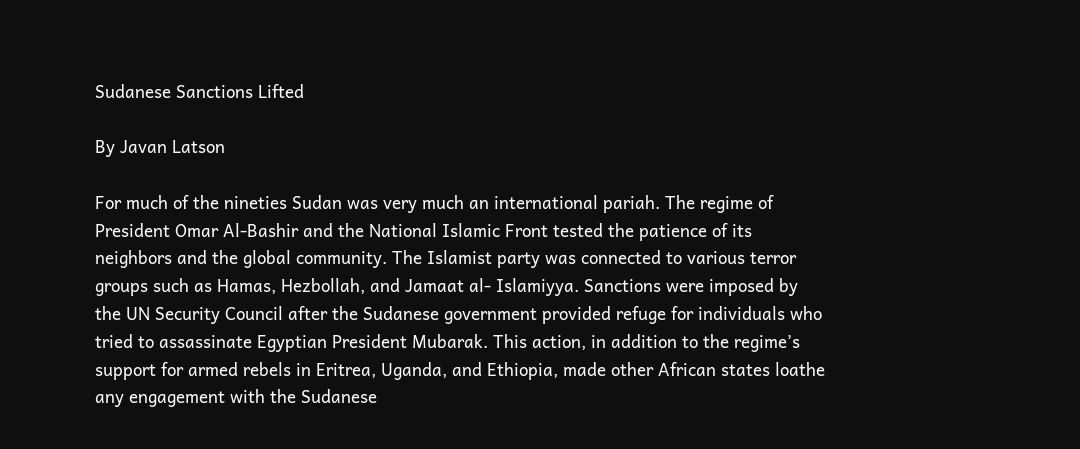Sudanese Sanctions Lifted

By Javan Latson

For much of the nineties Sudan was very much an international pariah. The regime of President Omar Al-Bashir and the National Islamic Front tested the patience of its neighbors and the global community. The Islamist party was connected to various terror groups such as Hamas, Hezbollah, and Jamaat al- Islamiyya. Sanctions were imposed by the UN Security Council after the Sudanese government provided refuge for individuals who tried to assassinate Egyptian President Mubarak. This action, in addition to the regime’s support for armed rebels in Eritrea, Uganda, and Ethiopia, made other African states loathe any engagement with the Sudanese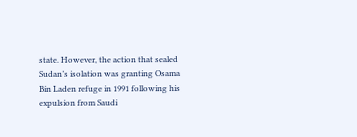state. However, the action that sealed Sudan’s isolation was granting Osama Bin Laden refuge in 1991 following his expulsion from Saudi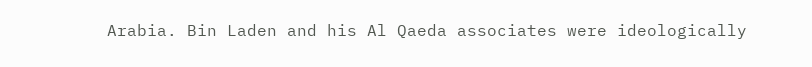Arabia. Bin Laden and his Al Qaeda associates were ideologically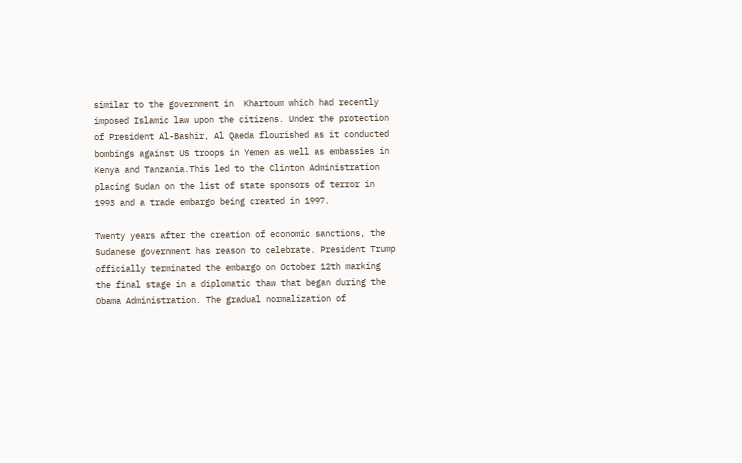similar to the government in  Khartoum which had recently imposed Islamic law upon the citizens. Under the protection of President Al-Bashir, Al Qaeda flourished as it conducted bombings against US troops in Yemen as well as embassies in Kenya and Tanzania.This led to the Clinton Administration placing Sudan on the list of state sponsors of terror in 1993 and a trade embargo being created in 1997.

Twenty years after the creation of economic sanctions, the Sudanese government has reason to celebrate. President Trump officially terminated the embargo on October 12th marking the final stage in a diplomatic thaw that began during the Obama Administration. The gradual normalization of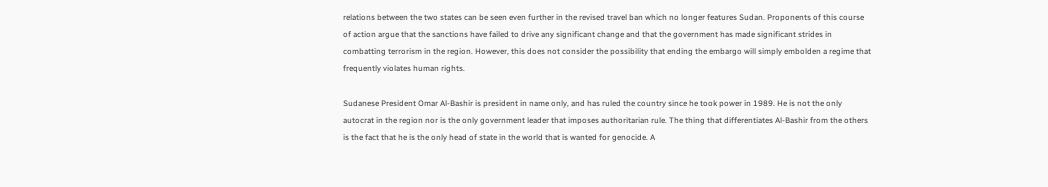relations between the two states can be seen even further in the revised travel ban which no longer features Sudan. Proponents of this course of action argue that the sanctions have failed to drive any significant change and that the government has made significant strides in combatting terrorism in the region. However, this does not consider the possibility that ending the embargo will simply embolden a regime that frequently violates human rights.

Sudanese President Omar Al-Bashir is president in name only, and has ruled the country since he took power in 1989. He is not the only autocrat in the region nor is the only government leader that imposes authoritarian rule. The thing that differentiates Al-Bashir from the others is the fact that he is the only head of state in the world that is wanted for genocide. A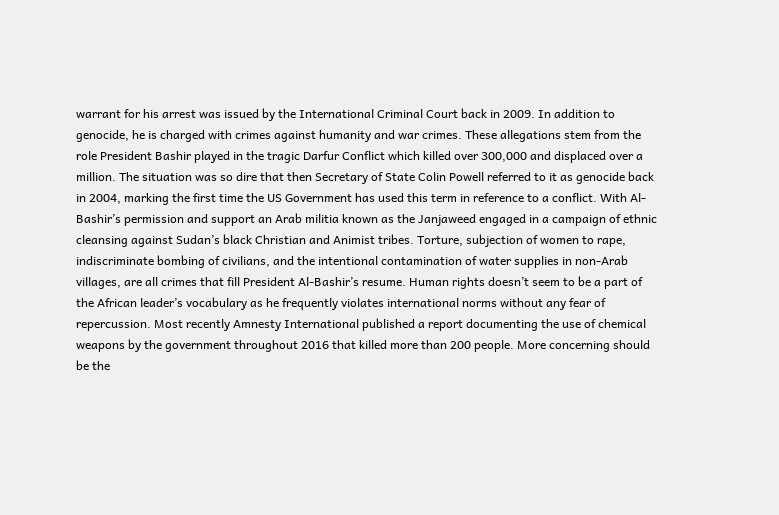warrant for his arrest was issued by the International Criminal Court back in 2009. In addition to genocide, he is charged with crimes against humanity and war crimes. These allegations stem from the role President Bashir played in the tragic Darfur Conflict which killed over 300,000 and displaced over a million. The situation was so dire that then Secretary of State Colin Powell referred to it as genocide back in 2004, marking the first time the US Government has used this term in reference to a conflict. With Al-Bashir’s permission and support an Arab militia known as the Janjaweed engaged in a campaign of ethnic cleansing against Sudan’s black Christian and Animist tribes. Torture, subjection of women to rape, indiscriminate bombing of civilians, and the intentional contamination of water supplies in non-Arab villages, are all crimes that fill President Al-Bashir’s resume. Human rights doesn’t seem to be a part of the African leader’s vocabulary as he frequently violates international norms without any fear of repercussion. Most recently Amnesty International published a report documenting the use of chemical  weapons by the government throughout 2016 that killed more than 200 people. More concerning should be the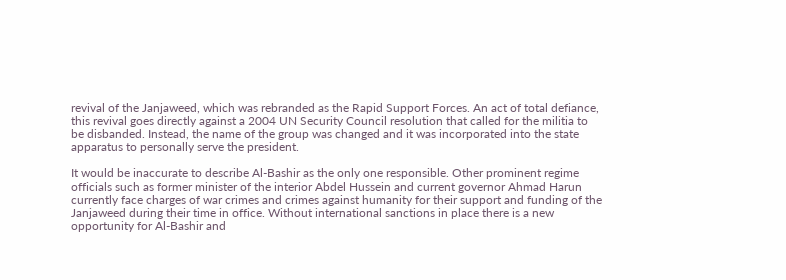revival of the Janjaweed, which was rebranded as the Rapid Support Forces. An act of total defiance, this revival goes directly against a 2004 UN Security Council resolution that called for the militia to be disbanded. Instead, the name of the group was changed and it was incorporated into the state apparatus to personally serve the president.

It would be inaccurate to describe Al-Bashir as the only one responsible. Other prominent regime officials such as former minister of the interior Abdel Hussein and current governor Ahmad Harun currently face charges of war crimes and crimes against humanity for their support and funding of the Janjaweed during their time in office. Without international sanctions in place there is a new opportunity for Al-Bashir and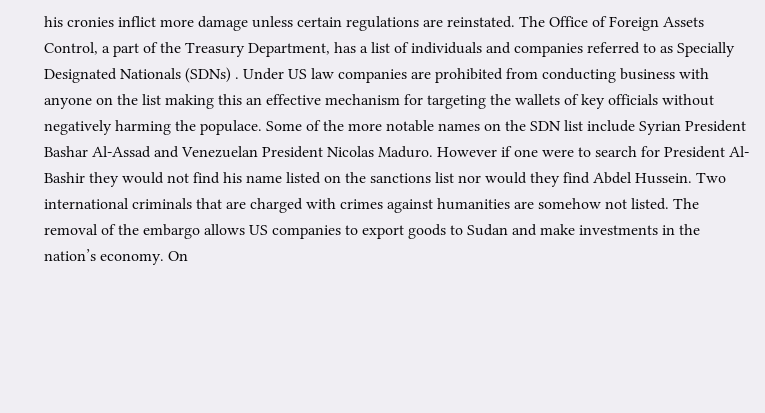his cronies inflict more damage unless certain regulations are reinstated. The Office of Foreign Assets Control, a part of the Treasury Department, has a list of individuals and companies referred to as Specially Designated Nationals (SDNs) . Under US law companies are prohibited from conducting business with anyone on the list making this an effective mechanism for targeting the wallets of key officials without negatively harming the populace. Some of the more notable names on the SDN list include Syrian President Bashar Al-Assad and Venezuelan President Nicolas Maduro. However if one were to search for President Al-Bashir they would not find his name listed on the sanctions list nor would they find Abdel Hussein. Two international criminals that are charged with crimes against humanities are somehow not listed. The removal of the embargo allows US companies to export goods to Sudan and make investments in the nation’s economy. On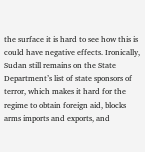the surface it is hard to see how this is could have negative effects. Ironically, Sudan still remains on the State Department’s list of state sponsors of terror, which makes it hard for the regime to obtain foreign aid, blocks arms imports and exports, and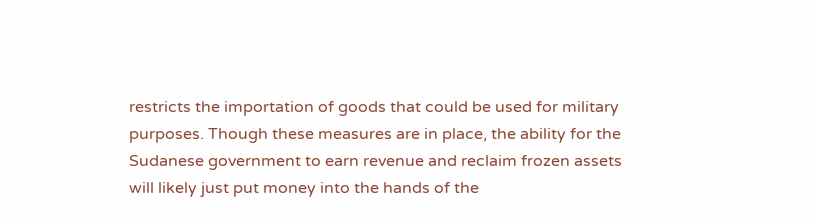restricts the importation of goods that could be used for military purposes. Though these measures are in place, the ability for the Sudanese government to earn revenue and reclaim frozen assets will likely just put money into the hands of the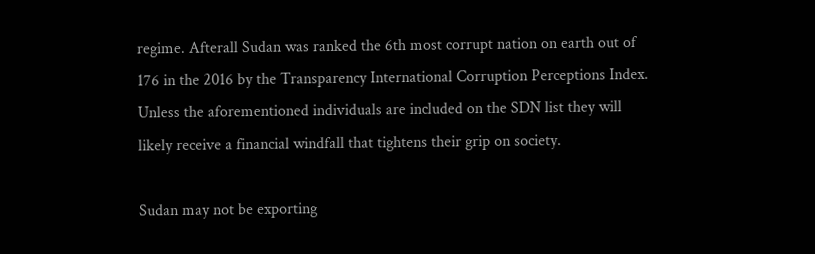regime. Afterall Sudan was ranked the 6th most corrupt nation on earth out of 176 in the 2016 by the Transparency International Corruption Perceptions Index. Unless the aforementioned individuals are included on the SDN list they will likely receive a financial windfall that tightens their grip on society.

Sudan may not be exporting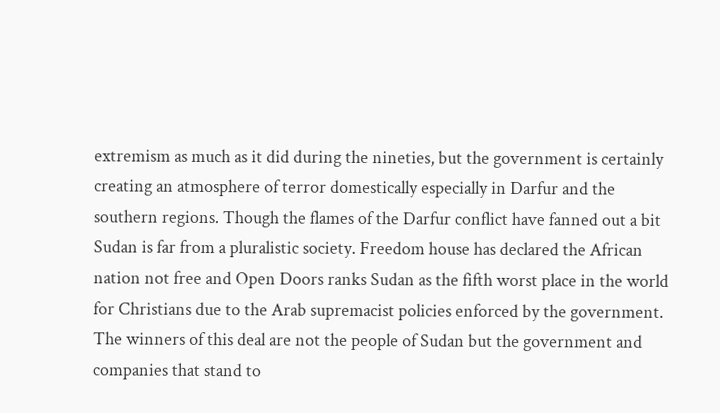extremism as much as it did during the nineties, but the government is certainly creating an atmosphere of terror domestically especially in Darfur and the southern regions. Though the flames of the Darfur conflict have fanned out a bit Sudan is far from a pluralistic society. Freedom house has declared the African nation not free and Open Doors ranks Sudan as the fifth worst place in the world for Christians due to the Arab supremacist policies enforced by the government. The winners of this deal are not the people of Sudan but the government and companies that stand to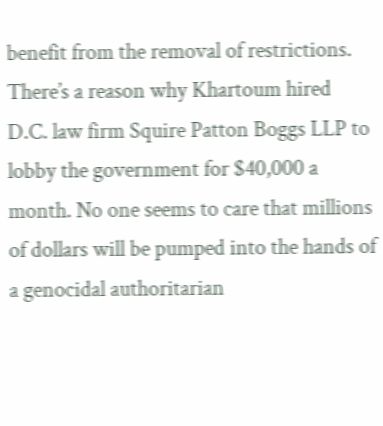benefit from the removal of restrictions. There’s a reason why Khartoum hired D.C. law firm Squire Patton Boggs LLP to lobby the government for $40,000 a month. No one seems to care that millions of dollars will be pumped into the hands of a genocidal authoritarian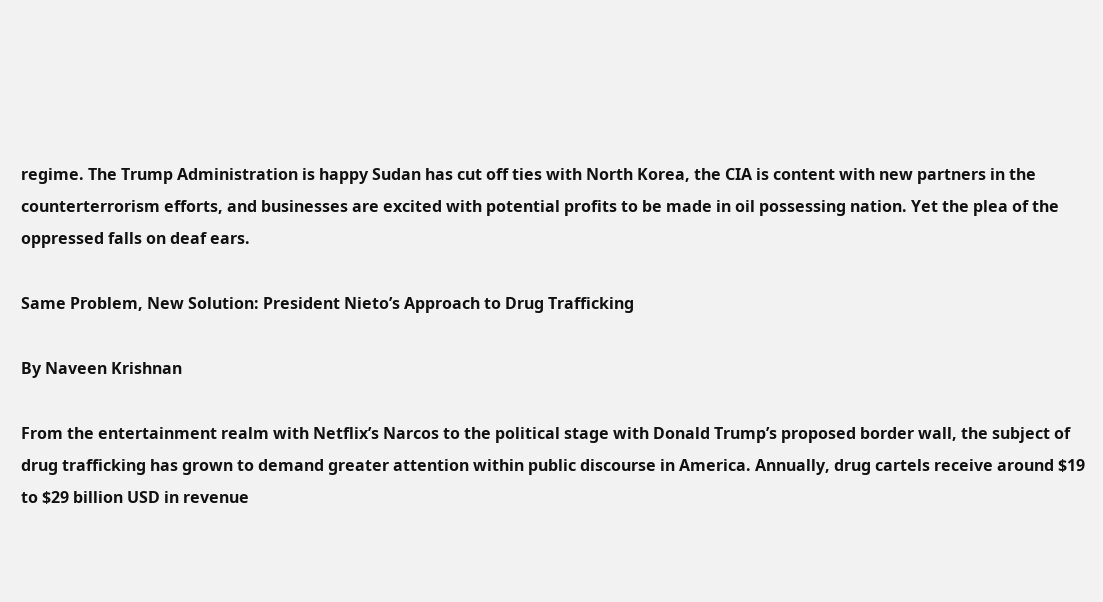regime. The Trump Administration is happy Sudan has cut off ties with North Korea, the CIA is content with new partners in the counterterrorism efforts, and businesses are excited with potential profits to be made in oil possessing nation. Yet the plea of the oppressed falls on deaf ears.

Same Problem, New Solution: President Nieto’s Approach to Drug Trafficking

By Naveen Krishnan

From the entertainment realm with Netflix’s Narcos to the political stage with Donald Trump’s proposed border wall, the subject of drug trafficking has grown to demand greater attention within public discourse in America. Annually, drug cartels receive around $19 to $29 billion USD in revenue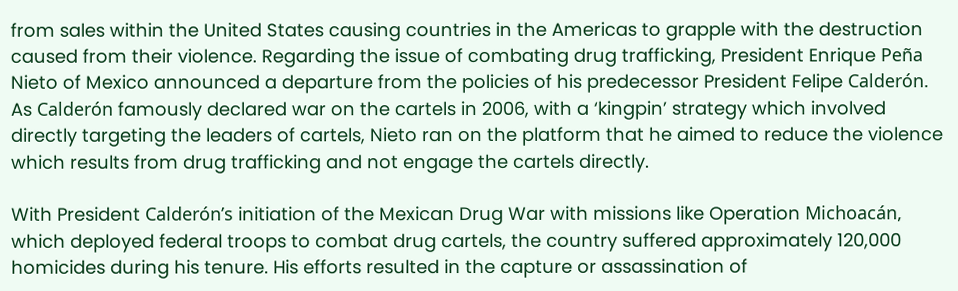from sales within the United States causing countries in the Americas to grapple with the destruction caused from their violence. Regarding the issue of combating drug trafficking, President Enrique Peña Nieto of Mexico announced a departure from the policies of his predecessor President Felipe Calderón. As Calderón famously declared war on the cartels in 2006, with a ‘kingpin’ strategy which involved directly targeting the leaders of cartels, Nieto ran on the platform that he aimed to reduce the violence which results from drug trafficking and not engage the cartels directly.

With President Calderón’s initiation of the Mexican Drug War with missions like Operation Michoacán, which deployed federal troops to combat drug cartels, the country suffered approximately 120,000 homicides during his tenure. His efforts resulted in the capture or assassination of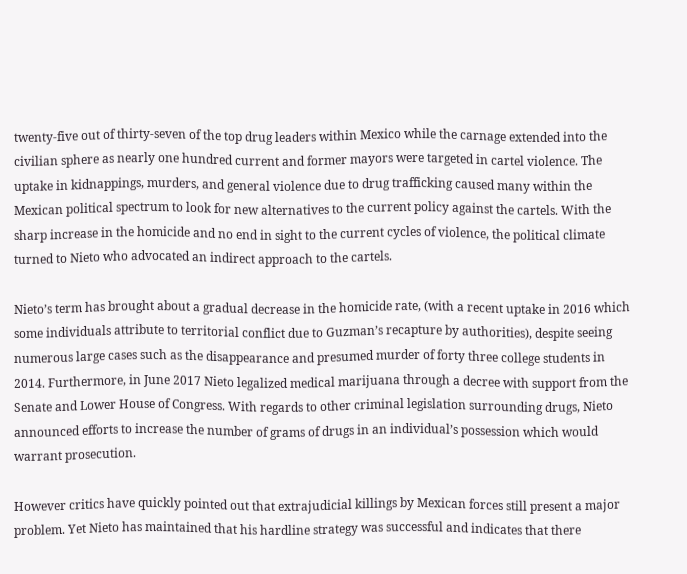twenty-five out of thirty-seven of the top drug leaders within Mexico while the carnage extended into the civilian sphere as nearly one hundred current and former mayors were targeted in cartel violence. The uptake in kidnappings, murders, and general violence due to drug trafficking caused many within the Mexican political spectrum to look for new alternatives to the current policy against the cartels. With the sharp increase in the homicide and no end in sight to the current cycles of violence, the political climate turned to Nieto who advocated an indirect approach to the cartels.

Nieto’s term has brought about a gradual decrease in the homicide rate, (with a recent uptake in 2016 which some individuals attribute to territorial conflict due to Guzman’s recapture by authorities), despite seeing numerous large cases such as the disappearance and presumed murder of forty three college students in 2014. Furthermore, in June 2017 Nieto legalized medical marijuana through a decree with support from the Senate and Lower House of Congress. With regards to other criminal legislation surrounding drugs, Nieto announced efforts to increase the number of grams of drugs in an individual’s possession which would warrant prosecution.

However critics have quickly pointed out that extrajudicial killings by Mexican forces still present a major problem. Yet Nieto has maintained that his hardline strategy was successful and indicates that there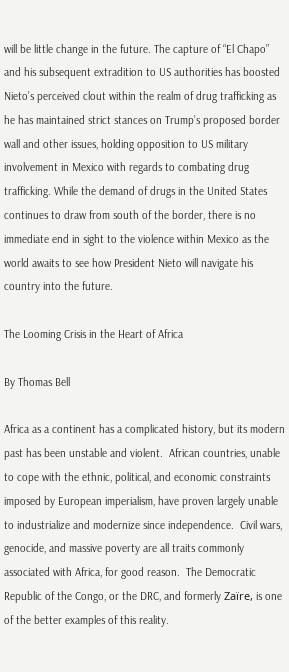will be little change in the future. The capture of “El Chapo” and his subsequent extradition to US authorities has boosted Nieto’s perceived clout within the realm of drug trafficking as he has maintained strict stances on Trump’s proposed border wall and other issues, holding opposition to US military involvement in Mexico with regards to combating drug trafficking. While the demand of drugs in the United States continues to draw from south of the border, there is no immediate end in sight to the violence within Mexico as the world awaits to see how President Nieto will navigate his country into the future.

The Looming Crisis in the Heart of Africa

By Thomas Bell

Africa as a continent has a complicated history, but its modern past has been unstable and violent.  African countries, unable to cope with the ethnic, political, and economic constraints imposed by European imperialism, have proven largely unable to industrialize and modernize since independence.  Civil wars, genocide, and massive poverty are all traits commonly associated with Africa, for good reason.  The Democratic Republic of the Congo, or the DRC, and formerly Zaïre, is one of the better examples of this reality.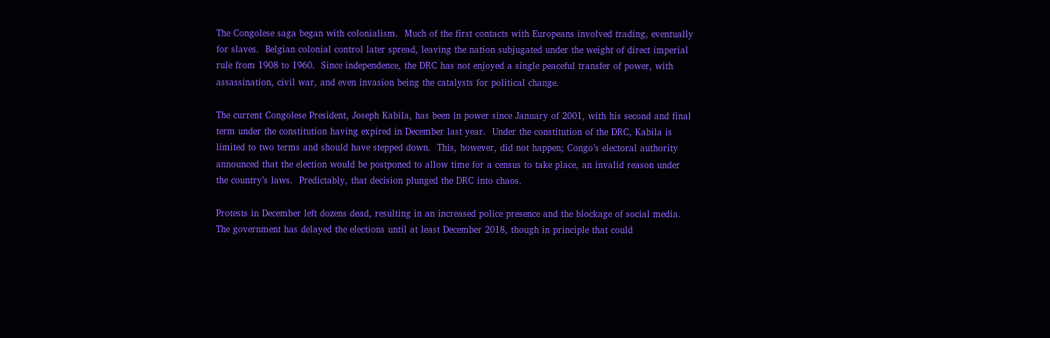The Congolese saga began with colonialism.  Much of the first contacts with Europeans involved trading, eventually for slaves.  Belgian colonial control later spread, leaving the nation subjugated under the weight of direct imperial rule from 1908 to 1960.  Since independence, the DRC has not enjoyed a single peaceful transfer of power, with assassination, civil war, and even invasion being the catalysts for political change.

The current Congolese President, Joseph Kabila, has been in power since January of 2001, with his second and final term under the constitution having expired in December last year.  Under the constitution of the DRC, Kabila is limited to two terms and should have stepped down.  This, however, did not happen; Congo’s electoral authority announced that the election would be postponed to allow time for a census to take place, an invalid reason under the country’s laws.  Predictably, that decision plunged the DRC into chaos.

Protests in December left dozens dead, resulting in an increased police presence and the blockage of social media.  The government has delayed the elections until at least December 2018, though in principle that could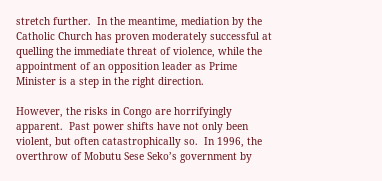stretch further.  In the meantime, mediation by the Catholic Church has proven moderately successful at quelling the immediate threat of violence, while the appointment of an opposition leader as Prime Minister is a step in the right direction.

However, the risks in Congo are horrifyingly apparent.  Past power shifts have not only been violent, but often catastrophically so.  In 1996, the overthrow of Mobutu Sese Seko’s government by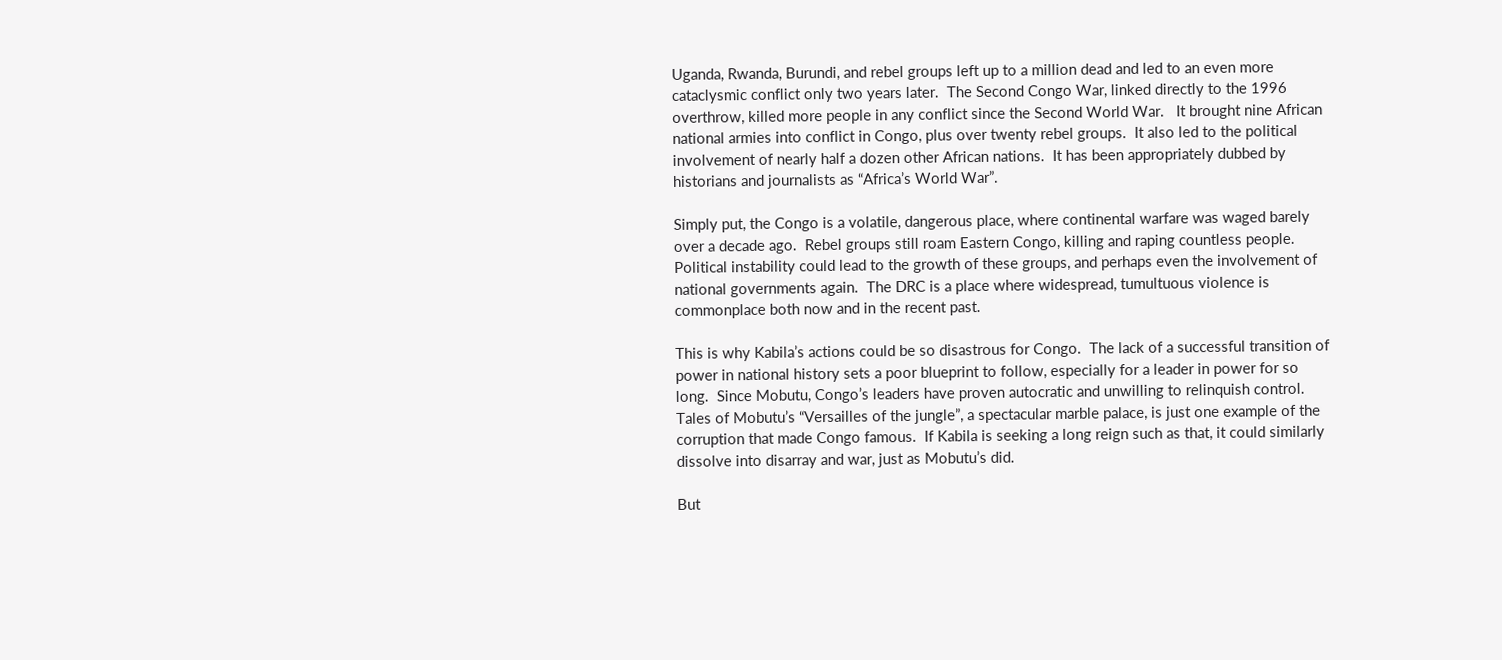Uganda, Rwanda, Burundi, and rebel groups left up to a million dead and led to an even more cataclysmic conflict only two years later.  The Second Congo War, linked directly to the 1996 overthrow, killed more people in any conflict since the Second World War.   It brought nine African national armies into conflict in Congo, plus over twenty rebel groups.  It also led to the political involvement of nearly half a dozen other African nations.  It has been appropriately dubbed by historians and journalists as “Africa’s World War”.

Simply put, the Congo is a volatile, dangerous place, where continental warfare was waged barely over a decade ago.  Rebel groups still roam Eastern Congo, killing and raping countless people.  Political instability could lead to the growth of these groups, and perhaps even the involvement of national governments again.  The DRC is a place where widespread, tumultuous violence is commonplace both now and in the recent past.

This is why Kabila’s actions could be so disastrous for Congo.  The lack of a successful transition of power in national history sets a poor blueprint to follow, especially for a leader in power for so long.  Since Mobutu, Congo’s leaders have proven autocratic and unwilling to relinquish control.  Tales of Mobutu’s “Versailles of the jungle”, a spectacular marble palace, is just one example of the corruption that made Congo famous.  If Kabila is seeking a long reign such as that, it could similarly dissolve into disarray and war, just as Mobutu’s did.

But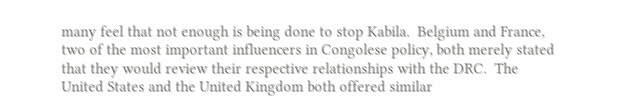many feel that not enough is being done to stop Kabila.  Belgium and France, two of the most important influencers in Congolese policy, both merely stated that they would review their respective relationships with the DRC.  The United States and the United Kingdom both offered similar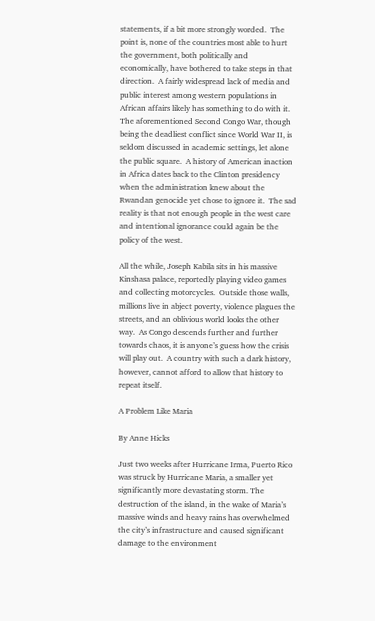statements, if a bit more strongly worded.  The point is, none of the countries most able to hurt the government, both politically and economically, have bothered to take steps in that direction.  A fairly widespread lack of media and public interest among western populations in African affairs likely has something to do with it.  The aforementioned Second Congo War, though being the deadliest conflict since World War II, is seldom discussed in academic settings, let alone the public square.  A history of American inaction in Africa dates back to the Clinton presidency when the administration knew about the Rwandan genocide yet chose to ignore it.  The sad reality is that not enough people in the west care and intentional ignorance could again be the policy of the west.

All the while, Joseph Kabila sits in his massive Kinshasa palace, reportedly playing video games and collecting motorcycles.  Outside those walls, millions live in abject poverty, violence plagues the streets, and an oblivious world looks the other way.  As Congo descends further and further towards chaos, it is anyone’s guess how the crisis will play out.  A country with such a dark history, however, cannot afford to allow that history to repeat itself.

A Problem Like Maria

By Anne Hicks

Just two weeks after Hurricane Irma, Puerto Rico was struck by Hurricane Maria, a smaller yet significantly more devastating storm. The destruction of the island, in the wake of Maria’s massive winds and heavy rains has overwhelmed the city’s infrastructure and caused significant damage to the environment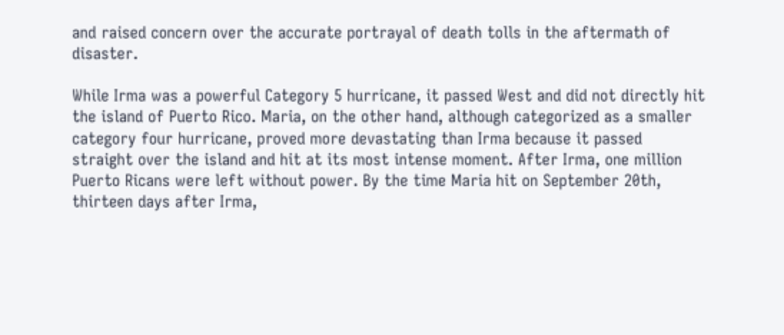and raised concern over the accurate portrayal of death tolls in the aftermath of disaster.

While Irma was a powerful Category 5 hurricane, it passed West and did not directly hit the island of Puerto Rico. Maria, on the other hand, although categorized as a smaller category four hurricane, proved more devastating than Irma because it passed straight over the island and hit at its most intense moment. After Irma, one million Puerto Ricans were left without power. By the time Maria hit on September 20th, thirteen days after Irma,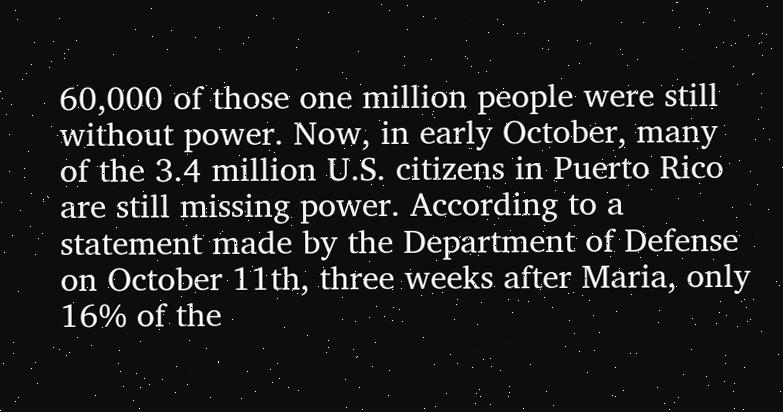60,000 of those one million people were still without power. Now, in early October, many of the 3.4 million U.S. citizens in Puerto Rico are still missing power. According to a statement made by the Department of Defense on October 11th, three weeks after Maria, only 16% of the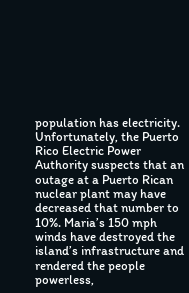population has electricity. Unfortunately, the Puerto Rico Electric Power Authority suspects that an outage at a Puerto Rican nuclear plant may have decreased that number to 10%. Maria’s 150 mph winds have destroyed the island’s infrastructure and rendered the people powerless,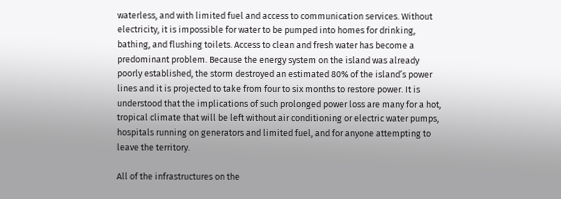waterless, and with limited fuel and access to communication services. Without electricity, it is impossible for water to be pumped into homes for drinking, bathing, and flushing toilets. Access to clean and fresh water has become a predominant problem. Because the energy system on the island was already poorly established, the storm destroyed an estimated 80% of the island’s power lines and it is projected to take from four to six months to restore power. It is understood that the implications of such prolonged power loss are many for a hot, tropical climate that will be left without air conditioning or electric water pumps, hospitals running on generators and limited fuel, and for anyone attempting to leave the territory.

All of the infrastructures on the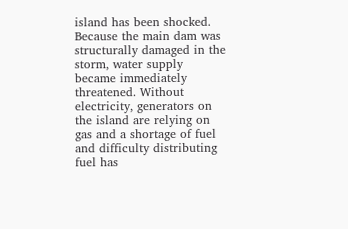island has been shocked. Because the main dam was structurally damaged in the storm, water supply became immediately threatened. Without electricity, generators on the island are relying on gas and a shortage of fuel and difficulty distributing fuel has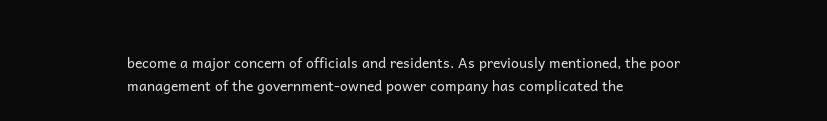become a major concern of officials and residents. As previously mentioned, the poor management of the government-owned power company has complicated the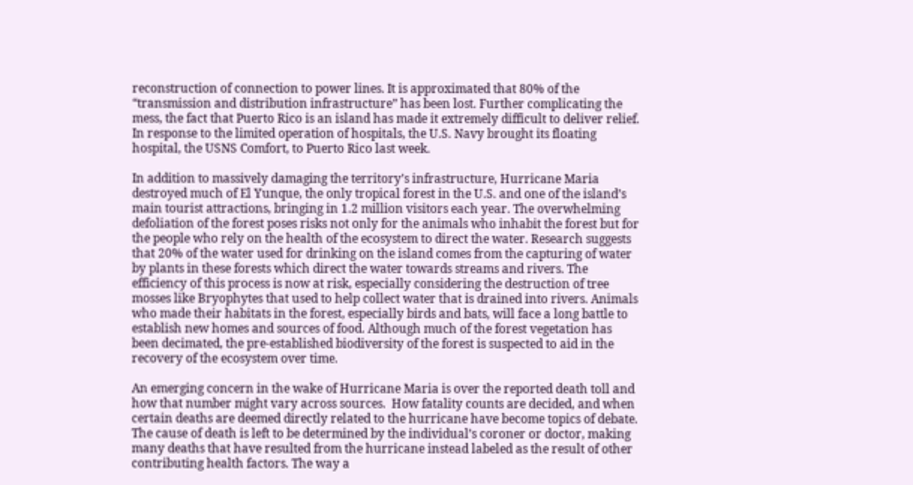reconstruction of connection to power lines. It is approximated that 80% of the “transmission and distribution infrastructure” has been lost. Further complicating the mess, the fact that Puerto Rico is an island has made it extremely difficult to deliver relief. In response to the limited operation of hospitals, the U.S. Navy brought its floating hospital, the USNS Comfort, to Puerto Rico last week.

In addition to massively damaging the territory’s infrastructure, Hurricane Maria destroyed much of El Yunque, the only tropical forest in the U.S. and one of the island’s main tourist attractions, bringing in 1.2 million visitors each year. The overwhelming defoliation of the forest poses risks not only for the animals who inhabit the forest but for the people who rely on the health of the ecosystem to direct the water. Research suggests that 20% of the water used for drinking on the island comes from the capturing of water by plants in these forests which direct the water towards streams and rivers. The efficiency of this process is now at risk, especially considering the destruction of tree mosses like Bryophytes that used to help collect water that is drained into rivers. Animals who made their habitats in the forest, especially birds and bats, will face a long battle to establish new homes and sources of food. Although much of the forest vegetation has been decimated, the pre-established biodiversity of the forest is suspected to aid in the recovery of the ecosystem over time.

An emerging concern in the wake of Hurricane Maria is over the reported death toll and how that number might vary across sources.  How fatality counts are decided, and when certain deaths are deemed directly related to the hurricane have become topics of debate. The cause of death is left to be determined by the individual’s coroner or doctor, making many deaths that have resulted from the hurricane instead labeled as the result of other contributing health factors. The way a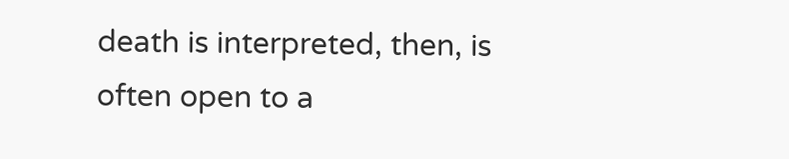death is interpreted, then, is often open to a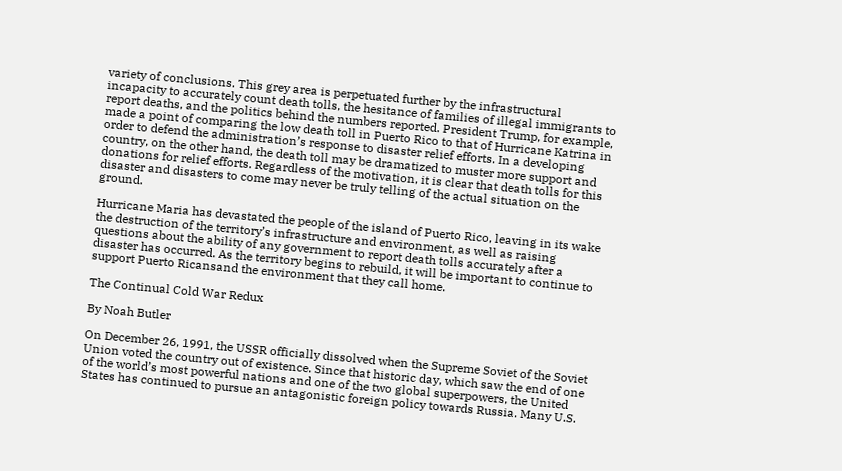variety of conclusions. This grey area is perpetuated further by the infrastructural incapacity to accurately count death tolls, the hesitance of families of illegal immigrants to report deaths, and the politics behind the numbers reported. President Trump, for example, made a point of comparing the low death toll in Puerto Rico to that of Hurricane Katrina in order to defend the administration’s response to disaster relief efforts. In a developing country, on the other hand, the death toll may be dramatized to muster more support and donations for relief efforts. Regardless of the motivation, it is clear that death tolls for this disaster and disasters to come may never be truly telling of the actual situation on the ground.

Hurricane Maria has devastated the people of the island of Puerto Rico, leaving in its wake the destruction of the territory’s infrastructure and environment, as well as raising questions about the ability of any government to report death tolls accurately after a disaster has occurred. As the territory begins to rebuild, it will be important to continue to support Puerto Ricansand the environment that they call home.

The Continual Cold War Redux

By Noah Butler

On December 26, 1991, the USSR officially dissolved when the Supreme Soviet of the Soviet Union voted the country out of existence. Since that historic day, which saw the end of one of the world’s most powerful nations and one of the two global superpowers, the United States has continued to pursue an antagonistic foreign policy towards Russia. Many U.S.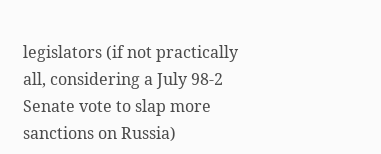legislators (if not practically all, considering a July 98-2 Senate vote to slap more sanctions on Russia)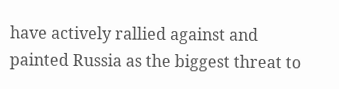have actively rallied against and painted Russia as the biggest threat to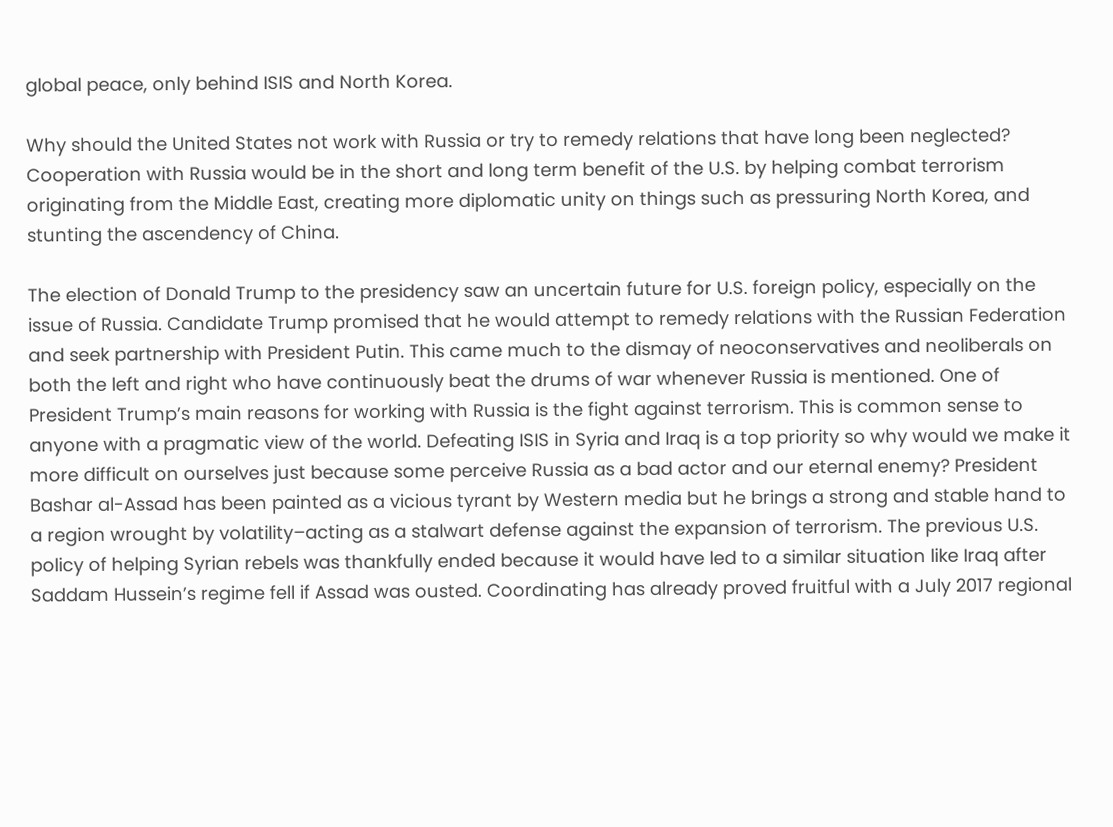global peace, only behind ISIS and North Korea.

Why should the United States not work with Russia or try to remedy relations that have long been neglected? Cooperation with Russia would be in the short and long term benefit of the U.S. by helping combat terrorism originating from the Middle East, creating more diplomatic unity on things such as pressuring North Korea, and stunting the ascendency of China.

The election of Donald Trump to the presidency saw an uncertain future for U.S. foreign policy, especially on the issue of Russia. Candidate Trump promised that he would attempt to remedy relations with the Russian Federation and seek partnership with President Putin. This came much to the dismay of neoconservatives and neoliberals on both the left and right who have continuously beat the drums of war whenever Russia is mentioned. One of President Trump’s main reasons for working with Russia is the fight against terrorism. This is common sense to anyone with a pragmatic view of the world. Defeating ISIS in Syria and Iraq is a top priority so why would we make it more difficult on ourselves just because some perceive Russia as a bad actor and our eternal enemy? President Bashar al-Assad has been painted as a vicious tyrant by Western media but he brings a strong and stable hand to a region wrought by volatility–acting as a stalwart defense against the expansion of terrorism. The previous U.S. policy of helping Syrian rebels was thankfully ended because it would have led to a similar situation like Iraq after Saddam Hussein’s regime fell if Assad was ousted. Coordinating has already proved fruitful with a July 2017 regional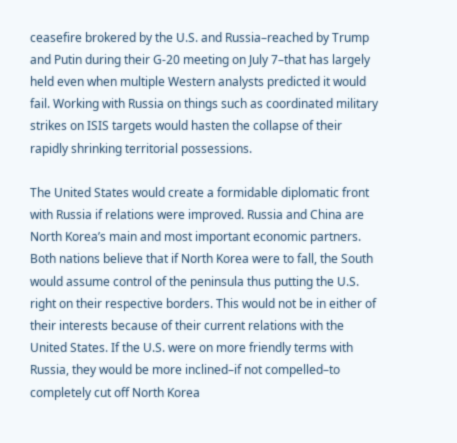ceasefire brokered by the U.S. and Russia–reached by Trump and Putin during their G-20 meeting on July 7–that has largely held even when multiple Western analysts predicted it would fail. Working with Russia on things such as coordinated military strikes on ISIS targets would hasten the collapse of their rapidly shrinking territorial possessions.

The United States would create a formidable diplomatic front with Russia if relations were improved. Russia and China are North Korea’s main and most important economic partners. Both nations believe that if North Korea were to fall, the South would assume control of the peninsula thus putting the U.S. right on their respective borders. This would not be in either of their interests because of their current relations with the United States. If the U.S. were on more friendly terms with Russia, they would be more inclined–if not compelled–to completely cut off North Korea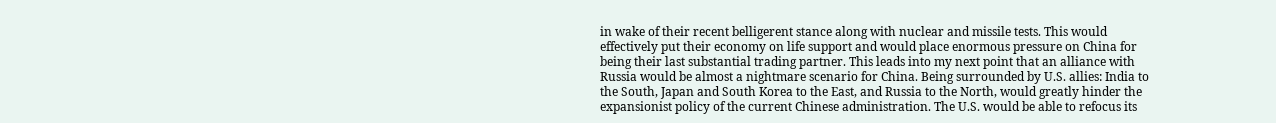in wake of their recent belligerent stance along with nuclear and missile tests. This would effectively put their economy on life support and would place enormous pressure on China for being their last substantial trading partner. This leads into my next point that an alliance with Russia would be almost a nightmare scenario for China. Being surrounded by U.S. allies: India to the South, Japan and South Korea to the East, and Russia to the North, would greatly hinder the expansionist policy of the current Chinese administration. The U.S. would be able to refocus its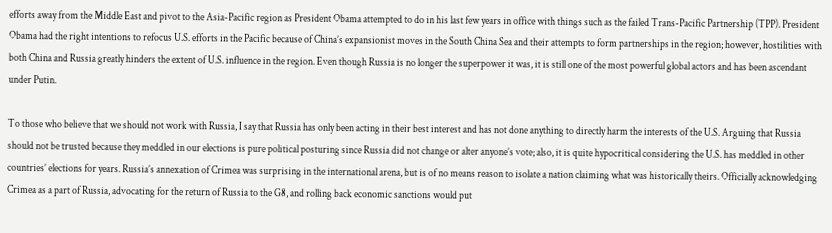efforts away from the Middle East and pivot to the Asia-Pacific region as President Obama attempted to do in his last few years in office with things such as the failed Trans-Pacific Partnership (TPP). President Obama had the right intentions to refocus U.S. efforts in the Pacific because of China’s expansionist moves in the South China Sea and their attempts to form partnerships in the region; however, hostilities with both China and Russia greatly hinders the extent of U.S. influence in the region. Even though Russia is no longer the superpower it was, it is still one of the most powerful global actors and has been ascendant under Putin.

To those who believe that we should not work with Russia, I say that Russia has only been acting in their best interest and has not done anything to directly harm the interests of the U.S. Arguing that Russia should not be trusted because they meddled in our elections is pure political posturing since Russia did not change or alter anyone’s vote; also, it is quite hypocritical considering the U.S. has meddled in other countries’ elections for years. Russia’s annexation of Crimea was surprising in the international arena, but is of no means reason to isolate a nation claiming what was historically theirs. Officially acknowledging Crimea as a part of Russia, advocating for the return of Russia to the G8, and rolling back economic sanctions would put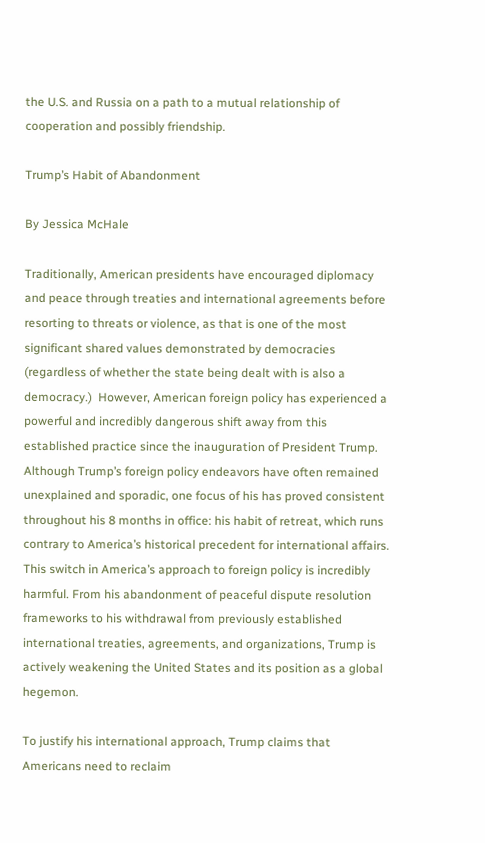the U.S. and Russia on a path to a mutual relationship of cooperation and possibly friendship.

Trump’s Habit of Abandonment

By Jessica McHale

Traditionally, American presidents have encouraged diplomacy and peace through treaties and international agreements before resorting to threats or violence, as that is one of the most significant shared values demonstrated by democracies (regardless of whether the state being dealt with is also a democracy.)  However, American foreign policy has experienced a powerful and incredibly dangerous shift away from this established practice since the inauguration of President Trump. Although Trump’s foreign policy endeavors have often remained unexplained and sporadic, one focus of his has proved consistent throughout his 8 months in office: his habit of retreat, which runs contrary to America’s historical precedent for international affairs. This switch in America’s approach to foreign policy is incredibly harmful. From his abandonment of peaceful dispute resolution frameworks to his withdrawal from previously established international treaties, agreements, and organizations, Trump is actively weakening the United States and its position as a global hegemon.

To justify his international approach, Trump claims that Americans need to reclaim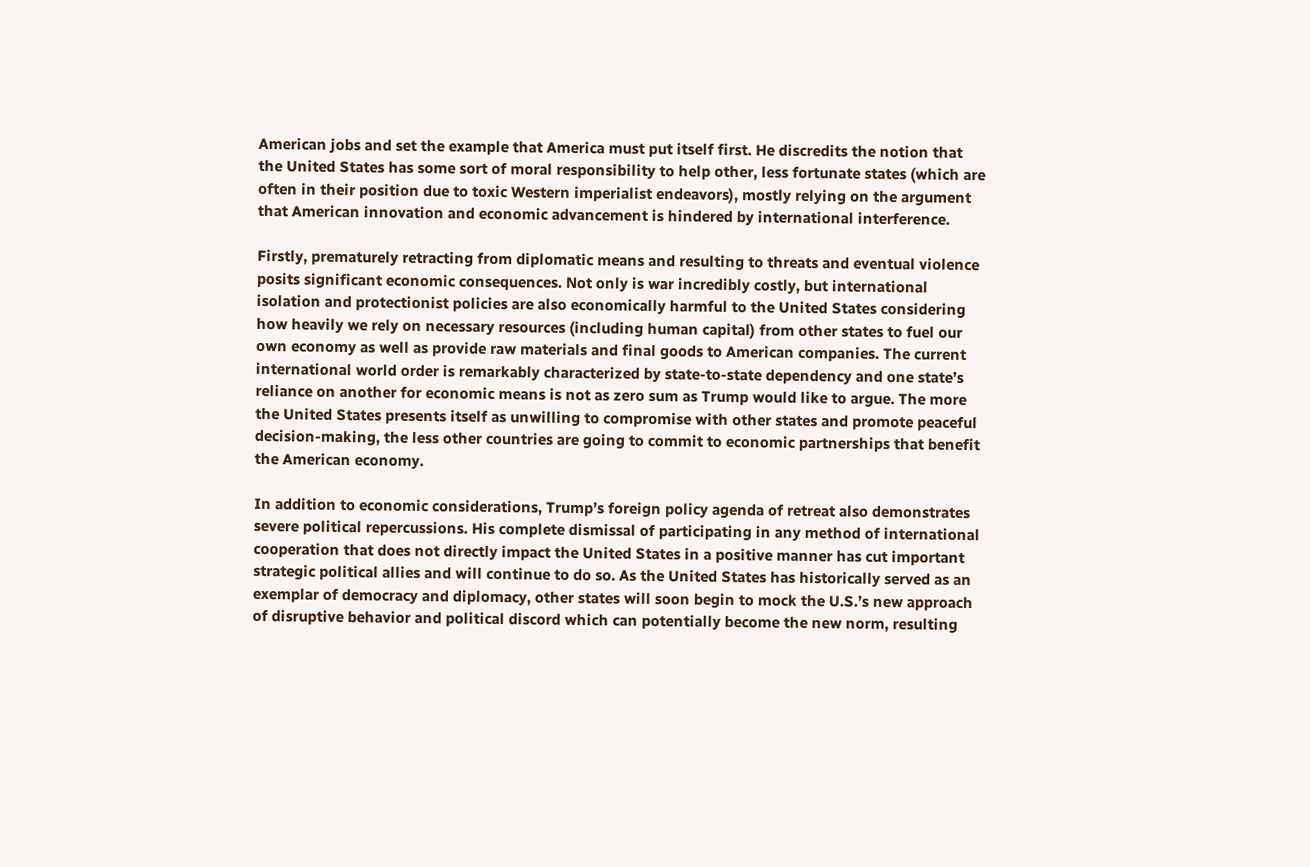American jobs and set the example that America must put itself first. He discredits the notion that the United States has some sort of moral responsibility to help other, less fortunate states (which are often in their position due to toxic Western imperialist endeavors), mostly relying on the argument that American innovation and economic advancement is hindered by international interference.

Firstly, prematurely retracting from diplomatic means and resulting to threats and eventual violence posits significant economic consequences. Not only is war incredibly costly, but international isolation and protectionist policies are also economically harmful to the United States considering how heavily we rely on necessary resources (including human capital) from other states to fuel our own economy as well as provide raw materials and final goods to American companies. The current international world order is remarkably characterized by state-to-state dependency and one state’s reliance on another for economic means is not as zero sum as Trump would like to argue. The more the United States presents itself as unwilling to compromise with other states and promote peaceful decision-making, the less other countries are going to commit to economic partnerships that benefit the American economy.

In addition to economic considerations, Trump’s foreign policy agenda of retreat also demonstrates severe political repercussions. His complete dismissal of participating in any method of international cooperation that does not directly impact the United States in a positive manner has cut important strategic political allies and will continue to do so. As the United States has historically served as an exemplar of democracy and diplomacy, other states will soon begin to mock the U.S.’s new approach of disruptive behavior and political discord which can potentially become the new norm, resulting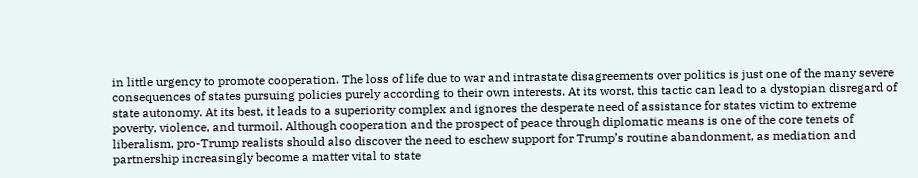in little urgency to promote cooperation. The loss of life due to war and intrastate disagreements over politics is just one of the many severe consequences of states pursuing policies purely according to their own interests. At its worst, this tactic can lead to a dystopian disregard of state autonomy. At its best, it leads to a superiority complex and ignores the desperate need of assistance for states victim to extreme poverty, violence, and turmoil. Although cooperation and the prospect of peace through diplomatic means is one of the core tenets of liberalism, pro-Trump realists should also discover the need to eschew support for Trump’s routine abandonment, as mediation and partnership increasingly become a matter vital to state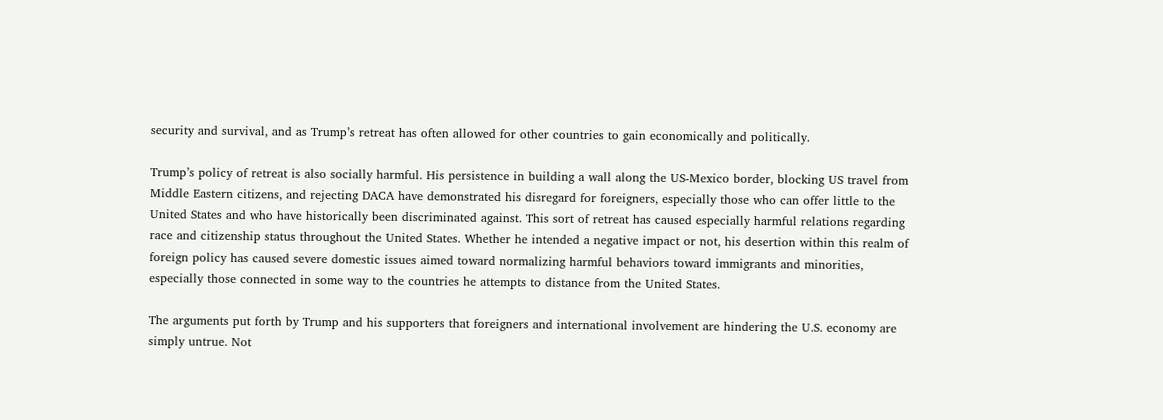security and survival, and as Trump’s retreat has often allowed for other countries to gain economically and politically.

Trump’s policy of retreat is also socially harmful. His persistence in building a wall along the US-Mexico border, blocking US travel from Middle Eastern citizens, and rejecting DACA have demonstrated his disregard for foreigners, especially those who can offer little to the United States and who have historically been discriminated against. This sort of retreat has caused especially harmful relations regarding race and citizenship status throughout the United States. Whether he intended a negative impact or not, his desertion within this realm of foreign policy has caused severe domestic issues aimed toward normalizing harmful behaviors toward immigrants and minorities, especially those connected in some way to the countries he attempts to distance from the United States.

The arguments put forth by Trump and his supporters that foreigners and international involvement are hindering the U.S. economy are simply untrue. Not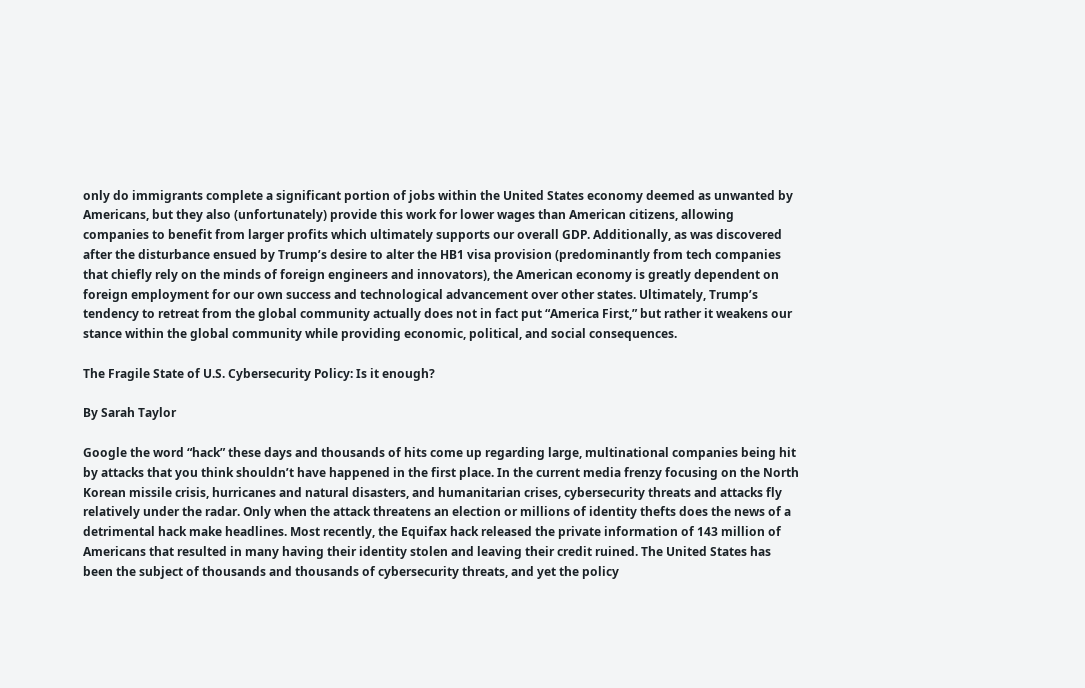only do immigrants complete a significant portion of jobs within the United States economy deemed as unwanted by Americans, but they also (unfortunately) provide this work for lower wages than American citizens, allowing companies to benefit from larger profits which ultimately supports our overall GDP. Additionally, as was discovered after the disturbance ensued by Trump’s desire to alter the HB1 visa provision (predominantly from tech companies that chiefly rely on the minds of foreign engineers and innovators), the American economy is greatly dependent on foreign employment for our own success and technological advancement over other states. Ultimately, Trump’s tendency to retreat from the global community actually does not in fact put “America First,” but rather it weakens our stance within the global community while providing economic, political, and social consequences.

The Fragile State of U.S. Cybersecurity Policy: Is it enough?

By Sarah Taylor

Google the word “hack” these days and thousands of hits come up regarding large, multinational companies being hit by attacks that you think shouldn’t have happened in the first place. In the current media frenzy focusing on the North Korean missile crisis, hurricanes and natural disasters, and humanitarian crises, cybersecurity threats and attacks fly relatively under the radar. Only when the attack threatens an election or millions of identity thefts does the news of a detrimental hack make headlines. Most recently, the Equifax hack released the private information of 143 million of Americans that resulted in many having their identity stolen and leaving their credit ruined. The United States has been the subject of thousands and thousands of cybersecurity threats, and yet the policy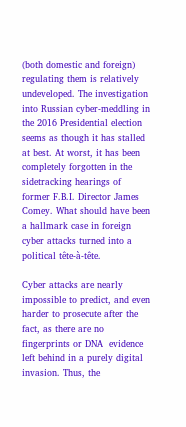(both domestic and foreign) regulating them is relatively undeveloped. The investigation into Russian cyber-meddling in the 2016 Presidential election seems as though it has stalled at best. At worst, it has been completely forgotten in the sidetracking hearings of former F.B.I. Director James Comey. What should have been a hallmark case in foreign cyber attacks turned into a political tête-à-tête.

Cyber attacks are nearly impossible to predict, and even harder to prosecute after the fact, as there are no fingerprints or DNA  evidence left behind in a purely digital invasion. Thus, the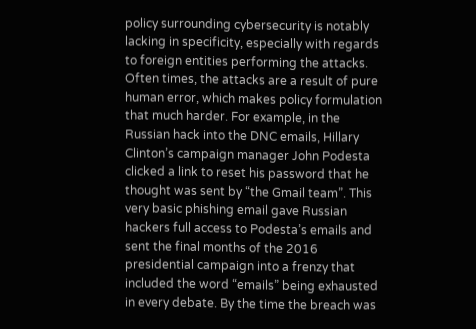policy surrounding cybersecurity is notably lacking in specificity, especially with regards to foreign entities performing the attacks. Often times, the attacks are a result of pure human error, which makes policy formulation that much harder. For example, in the Russian hack into the DNC emails, Hillary Clinton’s campaign manager John Podesta clicked a link to reset his password that he thought was sent by “the Gmail team”. This very basic phishing email gave Russian hackers full access to Podesta’s emails and sent the final months of the 2016 presidential campaign into a frenzy that included the word “emails” being exhausted in every debate. By the time the breach was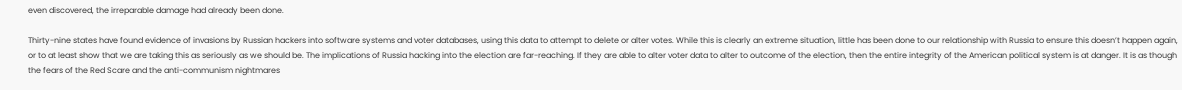even discovered, the irreparable damage had already been done.

Thirty-nine states have found evidence of invasions by Russian hackers into software systems and voter databases, using this data to attempt to delete or alter votes. While this is clearly an extreme situation, little has been done to our relationship with Russia to ensure this doesn’t happen again, or to at least show that we are taking this as seriously as we should be. The implications of Russia hacking into the election are far-reaching. If they are able to alter voter data to alter to outcome of the election, then the entire integrity of the American political system is at danger. It is as though the fears of the Red Scare and the anti-communism nightmares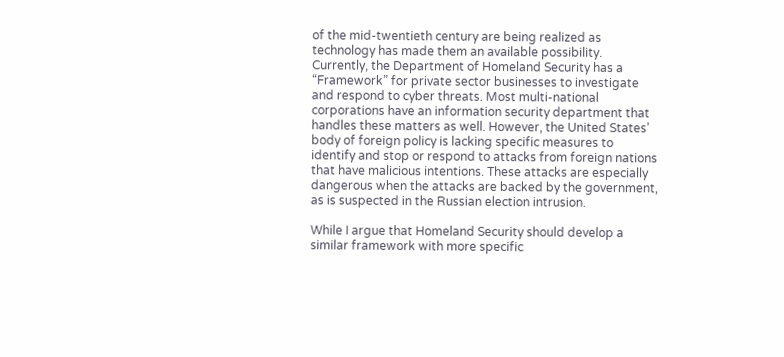of the mid-twentieth century are being realized as technology has made them an available possibility. Currently, the Department of Homeland Security has a “Framework” for private sector businesses to investigate and respond to cyber threats. Most multi-national corporations have an information security department that handles these matters as well. However, the United States’ body of foreign policy is lacking specific measures to identify and stop or respond to attacks from foreign nations that have malicious intentions. These attacks are especially dangerous when the attacks are backed by the government, as is suspected in the Russian election intrusion.

While I argue that Homeland Security should develop a similar framework with more specific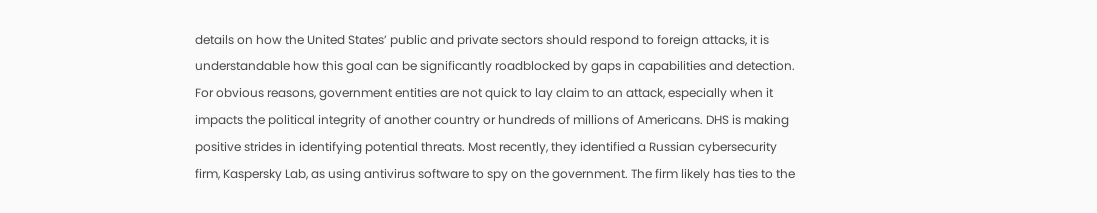details on how the United States’ public and private sectors should respond to foreign attacks, it is understandable how this goal can be significantly roadblocked by gaps in capabilities and detection. For obvious reasons, government entities are not quick to lay claim to an attack, especially when it impacts the political integrity of another country or hundreds of millions of Americans. DHS is making positive strides in identifying potential threats. Most recently, they identified a Russian cybersecurity firm, Kaspersky Lab, as using antivirus software to spy on the government. The firm likely has ties to the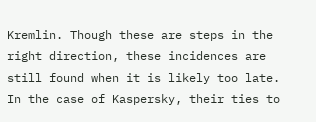Kremlin. Though these are steps in the right direction, these incidences are still found when it is likely too late. In the case of Kaspersky, their ties to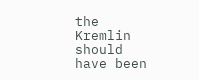the Kremlin should have been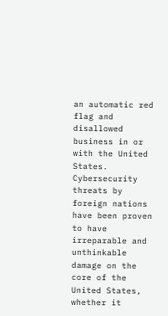an automatic red flag and disallowed business in or with the United States. Cybersecurity threats by foreign nations have been proven to have irreparable and unthinkable damage on the core of the United States, whether it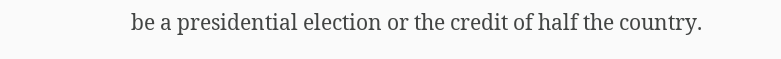be a presidential election or the credit of half the country.